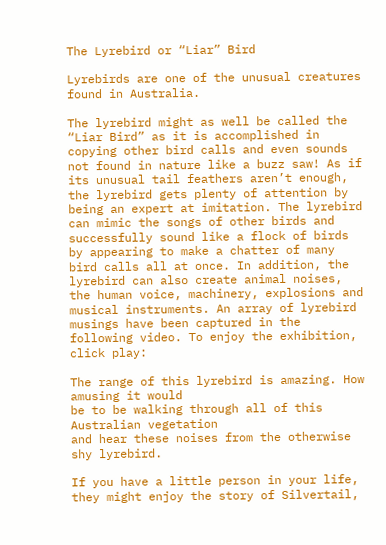The Lyrebird or “Liar” Bird

Lyrebirds are one of the unusual creatures found in Australia.

The lyrebird might as well be called the “Liar Bird” as it is accomplished in copying other bird calls and even sounds not found in nature like a buzz saw! As if its unusual tail feathers aren’t enough, the lyrebird gets plenty of attention by being an expert at imitation. The lyrebird can mimic the songs of other birds and successfully sound like a flock of birds by appearing to make a chatter of many bird calls all at once. In addition, the lyrebird can also create animal noises, the human voice, machinery, explosions and musical instruments. An array of lyrebird musings have been captured in the following video. To enjoy the exhibition, click play:

The range of this lyrebird is amazing. How amusing it would
be to be walking through all of this Australian vegetation
and hear these noises from the otherwise shy lyrebird.

If you have a little person in your life, they might enjoy the story of Silvertail,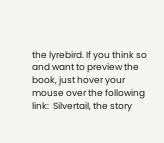the lyrebird. If you think so and want to preview the book, just hover your mouse over the following link:  Silvertail, the story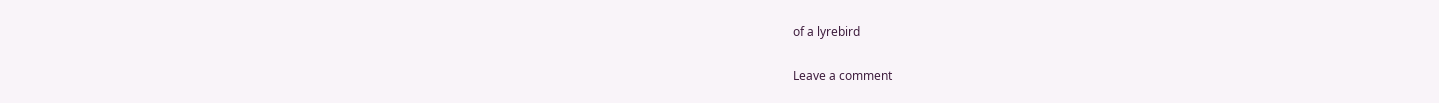of a lyrebird

Leave a comment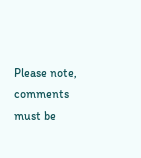Please note, comments must be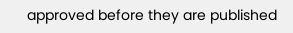approved before they are published